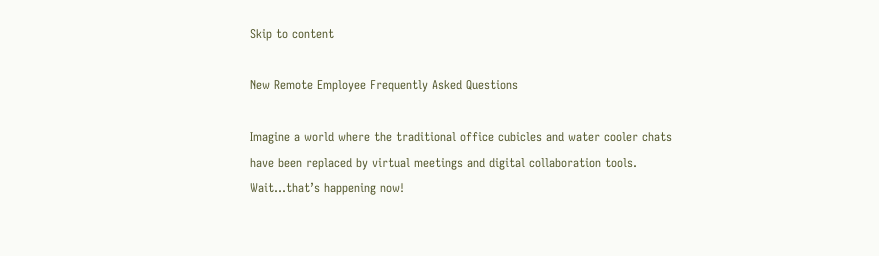Skip to content

New Remote Employee Frequently Asked Questions

Imagine a world where the traditional office cubicles and water cooler chats have been replaced by virtual meetings and digital collaboration tools. Wait…that’s happening now!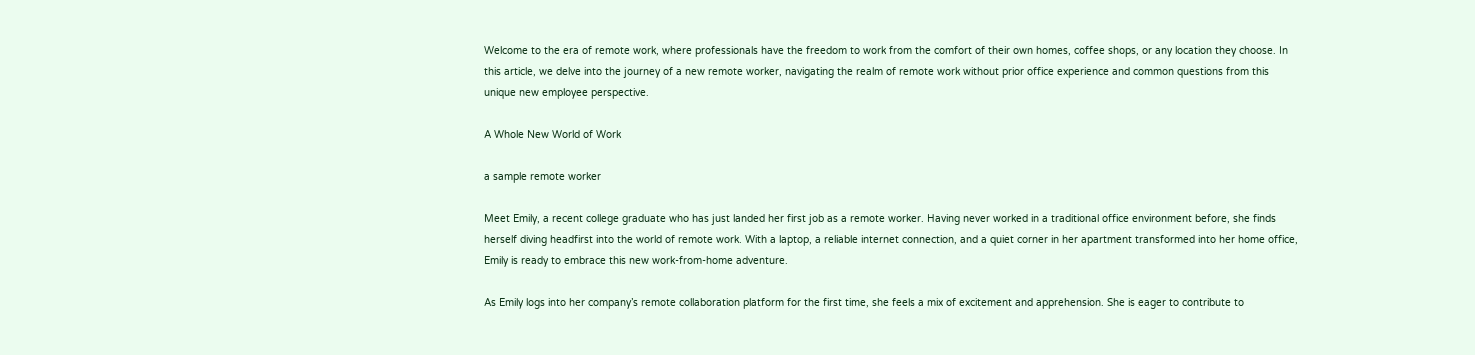Welcome to the era of remote work, where professionals have the freedom to work from the comfort of their own homes, coffee shops, or any location they choose. In this article, we delve into the journey of a new remote worker, navigating the realm of remote work without prior office experience and common questions from this unique new employee perspective.

A Whole New World of Work

a sample remote worker

Meet Emily, a recent college graduate who has just landed her first job as a remote worker. Having never worked in a traditional office environment before, she finds herself diving headfirst into the world of remote work. With a laptop, a reliable internet connection, and a quiet corner in her apartment transformed into her home office, Emily is ready to embrace this new work-from-home adventure.

As Emily logs into her company’s remote collaboration platform for the first time, she feels a mix of excitement and apprehension. She is eager to contribute to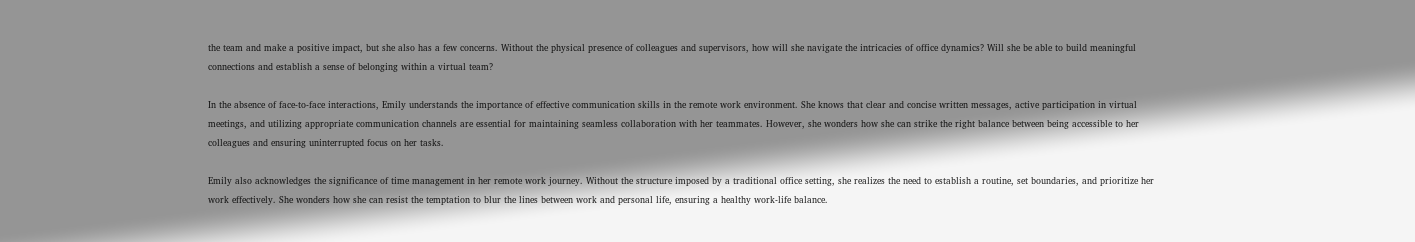the team and make a positive impact, but she also has a few concerns. Without the physical presence of colleagues and supervisors, how will she navigate the intricacies of office dynamics? Will she be able to build meaningful connections and establish a sense of belonging within a virtual team?

In the absence of face-to-face interactions, Emily understands the importance of effective communication skills in the remote work environment. She knows that clear and concise written messages, active participation in virtual meetings, and utilizing appropriate communication channels are essential for maintaining seamless collaboration with her teammates. However, she wonders how she can strike the right balance between being accessible to her colleagues and ensuring uninterrupted focus on her tasks.

Emily also acknowledges the significance of time management in her remote work journey. Without the structure imposed by a traditional office setting, she realizes the need to establish a routine, set boundaries, and prioritize her work effectively. She wonders how she can resist the temptation to blur the lines between work and personal life, ensuring a healthy work-life balance.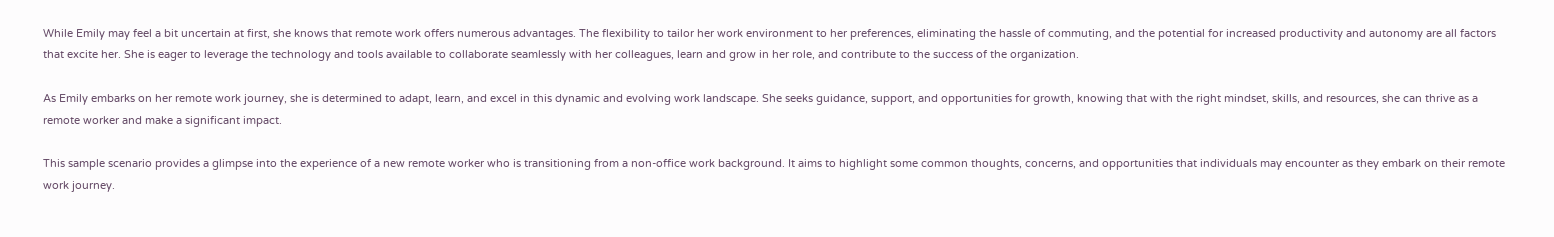While Emily may feel a bit uncertain at first, she knows that remote work offers numerous advantages. The flexibility to tailor her work environment to her preferences, eliminating the hassle of commuting, and the potential for increased productivity and autonomy are all factors that excite her. She is eager to leverage the technology and tools available to collaborate seamlessly with her colleagues, learn and grow in her role, and contribute to the success of the organization.

As Emily embarks on her remote work journey, she is determined to adapt, learn, and excel in this dynamic and evolving work landscape. She seeks guidance, support, and opportunities for growth, knowing that with the right mindset, skills, and resources, she can thrive as a remote worker and make a significant impact.

This sample scenario provides a glimpse into the experience of a new remote worker who is transitioning from a non-office work background. It aims to highlight some common thoughts, concerns, and opportunities that individuals may encounter as they embark on their remote work journey.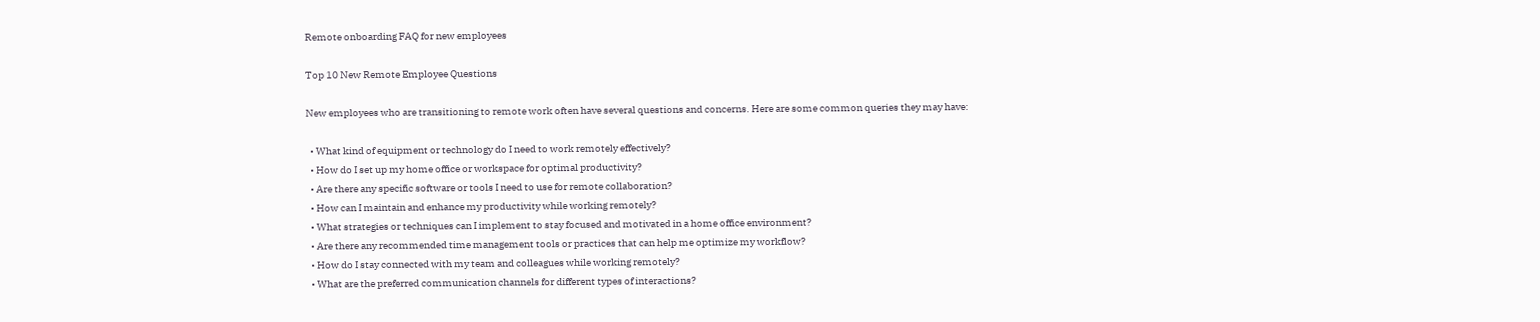Remote onboarding FAQ for new employees

Top 10 New Remote Employee Questions

New employees who are transitioning to remote work often have several questions and concerns. Here are some common queries they may have:

  • What kind of equipment or technology do I need to work remotely effectively?
  • How do I set up my home office or workspace for optimal productivity?
  • Are there any specific software or tools I need to use for remote collaboration?
  • How can I maintain and enhance my productivity while working remotely?
  • What strategies or techniques can I implement to stay focused and motivated in a home office environment?
  • Are there any recommended time management tools or practices that can help me optimize my workflow?
  • How do I stay connected with my team and colleagues while working remotely?
  • What are the preferred communication channels for different types of interactions?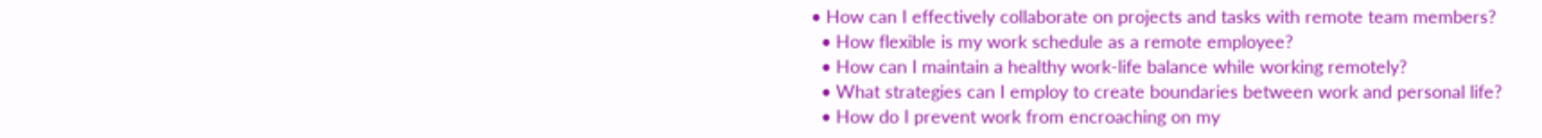• How can I effectively collaborate on projects and tasks with remote team members?
  • How flexible is my work schedule as a remote employee?
  • How can I maintain a healthy work-life balance while working remotely?
  • What strategies can I employ to create boundaries between work and personal life?
  • How do I prevent work from encroaching on my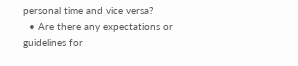personal time and vice versa?
  • Are there any expectations or guidelines for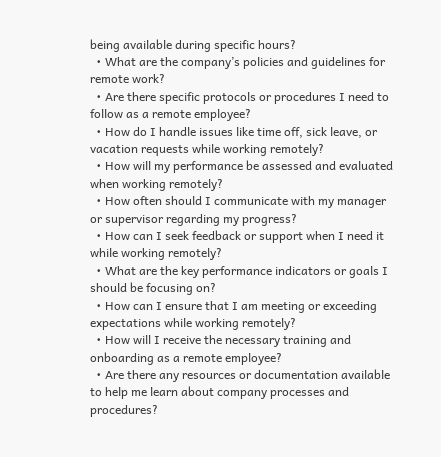being available during specific hours?
  • What are the company’s policies and guidelines for remote work?
  • Are there specific protocols or procedures I need to follow as a remote employee?
  • How do I handle issues like time off, sick leave, or vacation requests while working remotely?
  • How will my performance be assessed and evaluated when working remotely?
  • How often should I communicate with my manager or supervisor regarding my progress?
  • How can I seek feedback or support when I need it while working remotely?
  • What are the key performance indicators or goals I should be focusing on?
  • How can I ensure that I am meeting or exceeding expectations while working remotely?
  • How will I receive the necessary training and onboarding as a remote employee?
  • Are there any resources or documentation available to help me learn about company processes and procedures?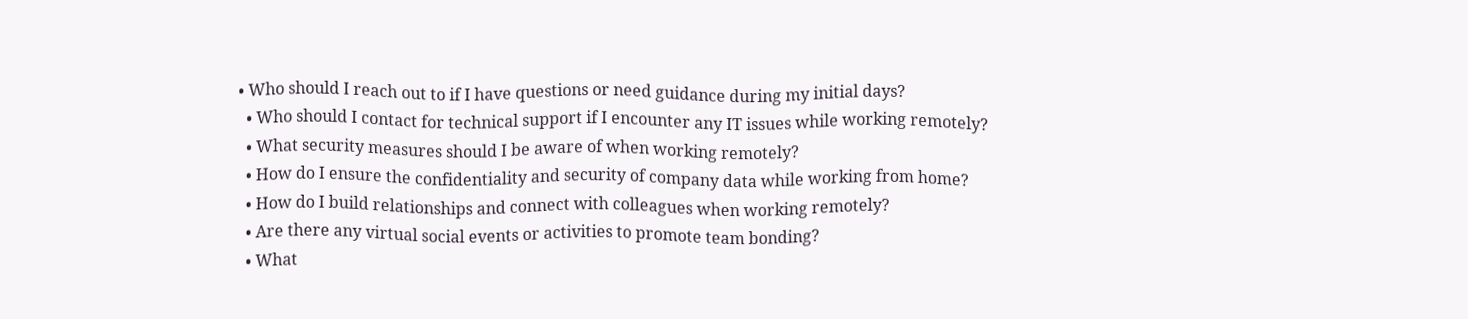• Who should I reach out to if I have questions or need guidance during my initial days?
  • Who should I contact for technical support if I encounter any IT issues while working remotely?
  • What security measures should I be aware of when working remotely?
  • How do I ensure the confidentiality and security of company data while working from home?
  • How do I build relationships and connect with colleagues when working remotely?
  • Are there any virtual social events or activities to promote team bonding?
  • What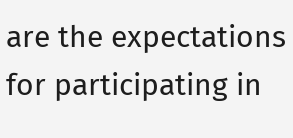are the expectations for participating in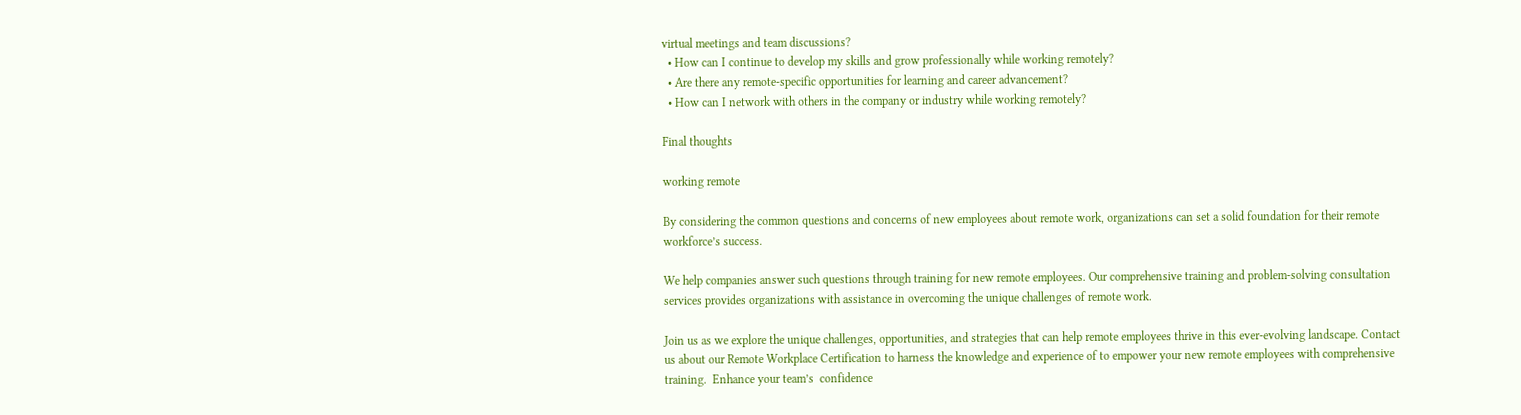virtual meetings and team discussions?
  • How can I continue to develop my skills and grow professionally while working remotely?
  • Are there any remote-specific opportunities for learning and career advancement?
  • How can I network with others in the company or industry while working remotely?

Final thoughts

working remote

By considering the common questions and concerns of new employees about remote work, organizations can set a solid foundation for their remote workforce’s success.

We help companies answer such questions through training for new remote employees. Our comprehensive training and problem-solving consultation services provides organizations with assistance in overcoming the unique challenges of remote work.

Join us as we explore the unique challenges, opportunities, and strategies that can help remote employees thrive in this ever-evolving landscape. Contact us about our Remote Workplace Certification to harness the knowledge and experience of to empower your new remote employees with comprehensive training.  Enhance your team’s  confidence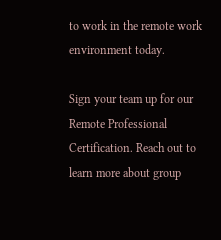to work in the remote work environment today.

Sign your team up for our Remote Professional Certification. Reach out to learn more about group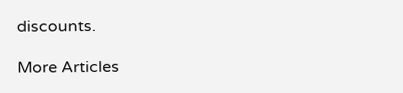discounts.

More Articles